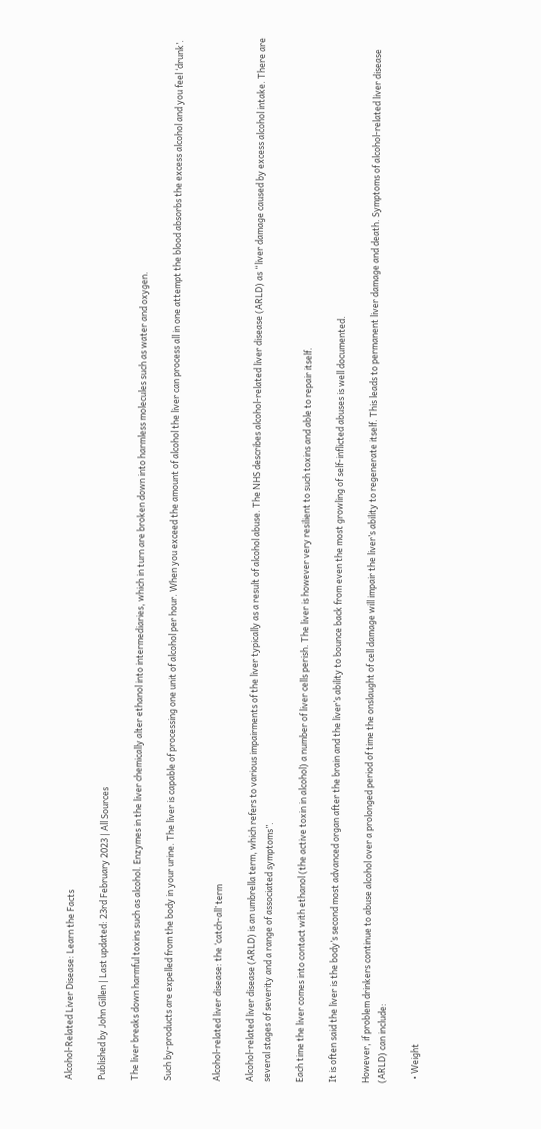Alcohol-Related Liver Disease: Learn the Facts

Published by John Gillen | Last updated: 23rd February 2023 | All Sources

The liver breaks down harmful toxins such as alcohol. Enzymes in the liver chemically alter ethanol into intermediaries, which in turn are broken down into harmless molecules such as water and oxygen.

Such by-products are expelled from the body in your urine. The liver is capable of processing one unit of alcohol per hour. When you exceed the amount of alcohol the liver can process all in one attempt the blood absorbs the excess alcohol and you feel ‘drunk’.


Alcohol-related liver disease: the ‘catch-all’ term

Alcohol-related liver disease (ARLD) is an umbrella term, which refers to various impairments of the liver typically as a result of alcohol abuse. The NHS describes alcohol-related liver disease (ARLD) as “liver damage caused by excess alcohol intake. There are several stages of severity and a range of associated symptoms”.

Each time the liver comes into contact with ethanol (the active toxin in alcohol) a number of liver cells perish. The liver is however very resilient to such toxins and able to repair itself.

It is often said the liver is the body’s second most advanced organ after the brain and the liver’s ability to bounce back from even the most growling of self-inflicted abuses is well documented.

However, if problem drinkers continue to abuse alcohol over a prolonged period of time the onslaught of cell damage will impair the liver’s ability to regenerate itself. This leads to permanent liver damage and death. Symptoms of alcohol-related liver disease (ARLD) can include:

  • Weight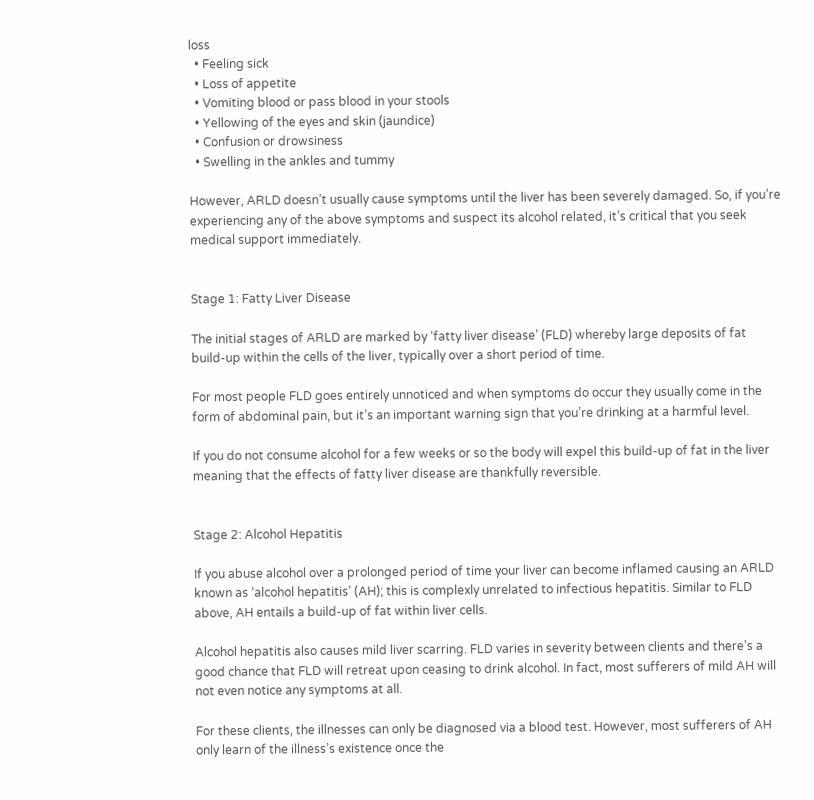loss
  • Feeling sick
  • Loss of appetite
  • Vomiting blood or pass blood in your stools
  • Yellowing of the eyes and skin (jaundice)
  • Confusion or drowsiness
  • Swelling in the ankles and tummy

However, ARLD doesn’t usually cause symptoms until the liver has been severely damaged. So, if you’re experiencing any of the above symptoms and suspect its alcohol related, it’s critical that you seek medical support immediately.


Stage 1: Fatty Liver Disease

The initial stages of ARLD are marked by ‘fatty liver disease’ (FLD) whereby large deposits of fat build-up within the cells of the liver, typically over a short period of time.

For most people FLD goes entirely unnoticed and when symptoms do occur they usually come in the form of abdominal pain, but it’s an important warning sign that you’re drinking at a harmful level.

If you do not consume alcohol for a few weeks or so the body will expel this build-up of fat in the liver meaning that the effects of fatty liver disease are thankfully reversible.


Stage 2: Alcohol Hepatitis

If you abuse alcohol over a prolonged period of time your liver can become inflamed causing an ARLD known as ‘alcohol hepatitis’ (AH); this is complexly unrelated to infectious hepatitis. Similar to FLD above, AH entails a build-up of fat within liver cells.

Alcohol hepatitis also causes mild liver scarring. FLD varies in severity between clients and there’s a good chance that FLD will retreat upon ceasing to drink alcohol. In fact, most sufferers of mild AH will not even notice any symptoms at all.

For these clients, the illnesses can only be diagnosed via a blood test. However, most sufferers of AH only learn of the illness’s existence once the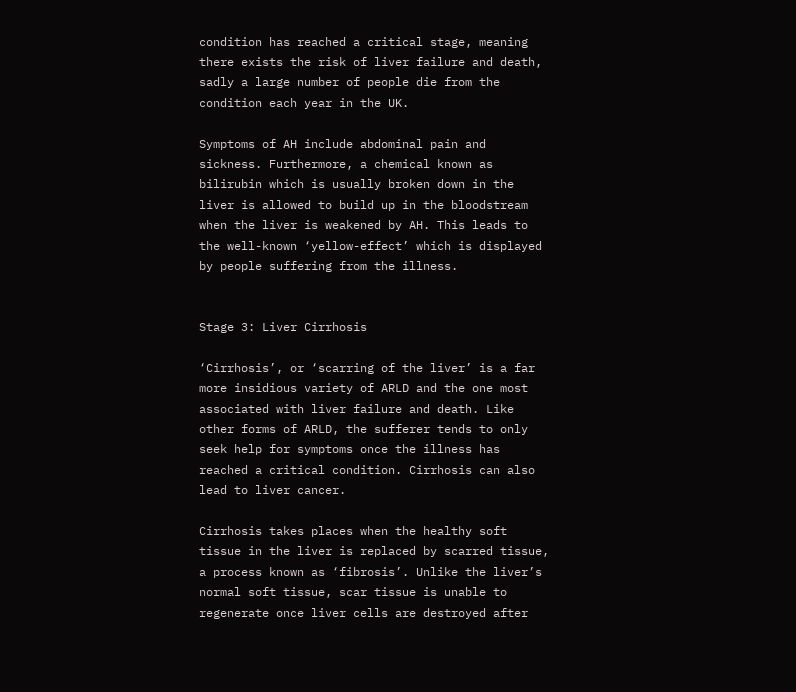condition has reached a critical stage, meaning there exists the risk of liver failure and death, sadly a large number of people die from the condition each year in the UK.

Symptoms of AH include abdominal pain and sickness. Furthermore, a chemical known as bilirubin which is usually broken down in the liver is allowed to build up in the bloodstream when the liver is weakened by AH. This leads to the well-known ‘yellow-effect’ which is displayed by people suffering from the illness.


Stage 3: Liver Cirrhosis

‘Cirrhosis’, or ‘scarring of the liver’ is a far more insidious variety of ARLD and the one most associated with liver failure and death. Like other forms of ARLD, the sufferer tends to only seek help for symptoms once the illness has reached a critical condition. Cirrhosis can also lead to liver cancer.

Cirrhosis takes places when the healthy soft tissue in the liver is replaced by scarred tissue, a process known as ‘fibrosis’. Unlike the liver’s normal soft tissue, scar tissue is unable to regenerate once liver cells are destroyed after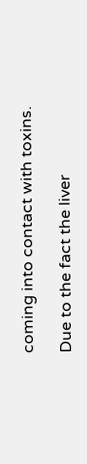coming into contact with toxins.

Due to the fact the liver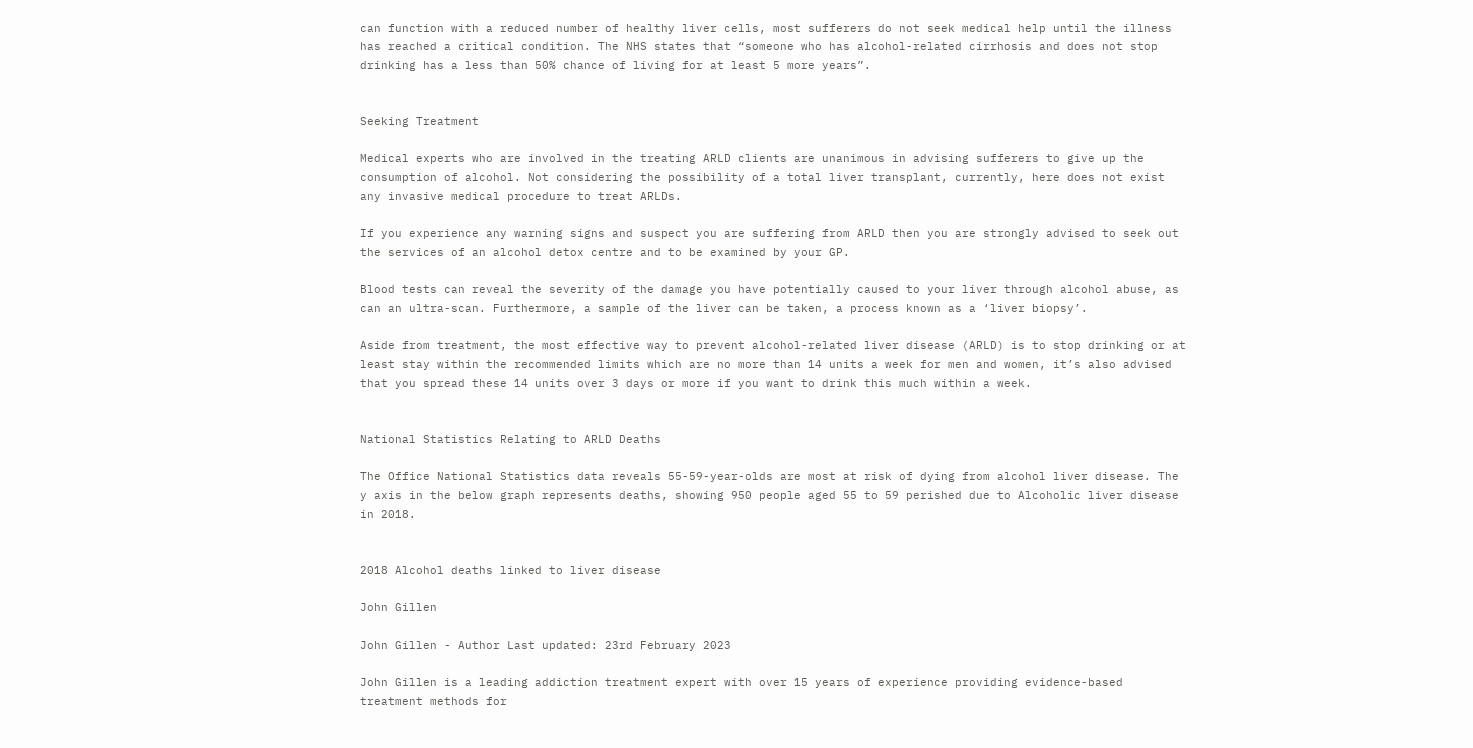can function with a reduced number of healthy liver cells, most sufferers do not seek medical help until the illness has reached a critical condition. The NHS states that “someone who has alcohol-related cirrhosis and does not stop drinking has a less than 50% chance of living for at least 5 more years”.


Seeking Treatment

Medical experts who are involved in the treating ARLD clients are unanimous in advising sufferers to give up the consumption of alcohol. Not considering the possibility of a total liver transplant, currently, here does not exist any invasive medical procedure to treat ARLDs.

If you experience any warning signs and suspect you are suffering from ARLD then you are strongly advised to seek out the services of an alcohol detox centre and to be examined by your GP.

Blood tests can reveal the severity of the damage you have potentially caused to your liver through alcohol abuse, as can an ultra-scan. Furthermore, a sample of the liver can be taken, a process known as a ‘liver biopsy’.

Aside from treatment, the most effective way to prevent alcohol-related liver disease (ARLD) is to stop drinking or at least stay within the recommended limits which are no more than 14 units a week for men and women, it’s also advised that you spread these 14 units over 3 days or more if you want to drink this much within a week.


National Statistics Relating to ARLD Deaths

The Office National Statistics data reveals 55-59-year-olds are most at risk of dying from alcohol liver disease. The y axis in the below graph represents deaths, showing 950 people aged 55 to 59 perished due to Alcoholic liver disease in 2018.


2018 Alcohol deaths linked to liver disease

John Gillen

John Gillen - Author Last updated: 23rd February 2023

John Gillen is a leading addiction treatment expert with over 15 years of experience providing evidence-based treatment methods for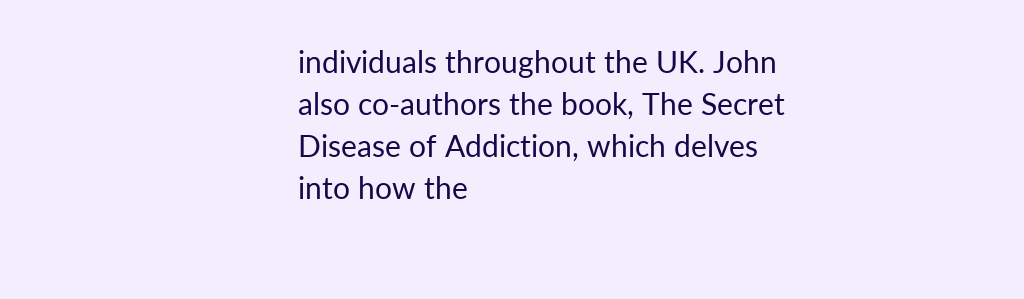individuals throughout the UK. John also co-authors the book, The Secret Disease of Addiction, which delves into how the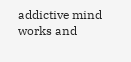addictive mind works and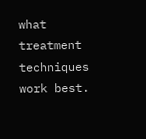what treatment techniques work best.